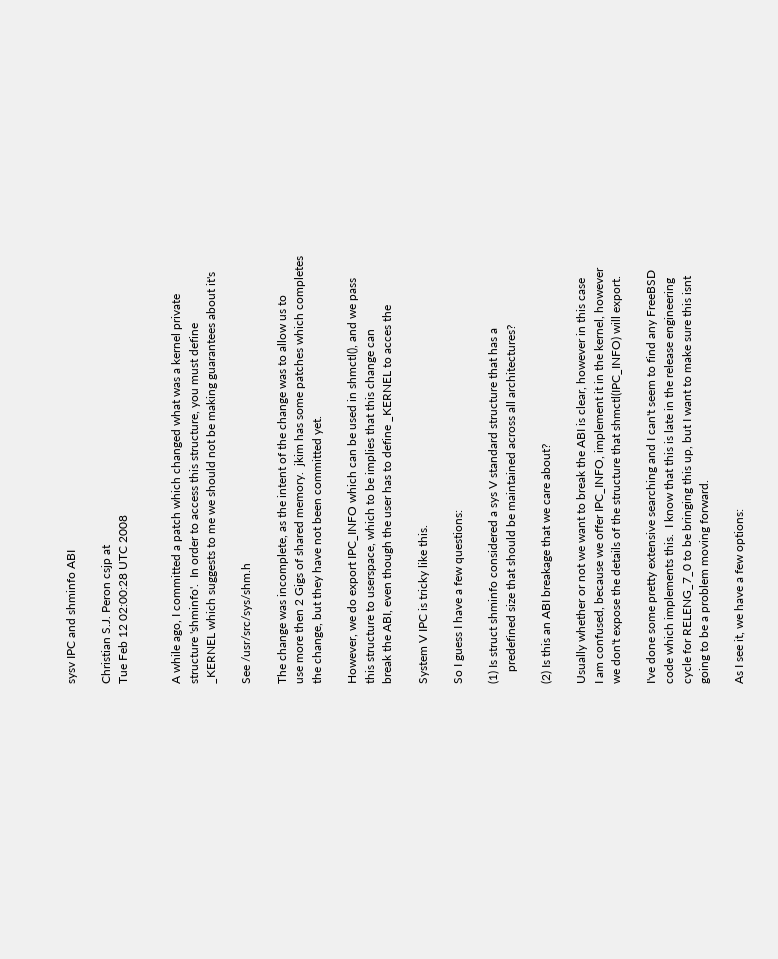sysv IPC and shminfo ABI

Christian S.J. Peron csjp at
Tue Feb 12 02:00:28 UTC 2008


A while ago, I committed a patch which changed what was a kernel private
structure 'shminfo'.  In order to access this structure, you must define
_KERNEL which suggests to me we should not be making guarantees about it's

See /usr/src/sys/shm.h

The change was incomplete, as the intent of the change was to allow us to
use more then 2 Gigs of shared memory.  jkim has some patches which completes
the change, but they have not been committed yet.

However, we do export IPC_INFO which can be used in shmctl(), and we pass
this structure to userspace, which to be implies that this change can
break the ABI, even though the user has to define _KERNEL to acces the

System V IPC is tricky like this.

So I guess I have a few questions:

(1) Is struct shminfo considered a sys V standard structure that has a
    predefined size that should be maintained across all architectures?

(2) Is this an ABI breakage that we care about?

Usually whether or not we want to break the ABI is clear, however in this case
I am confused, because we offer IPC_INFO, implement it in the kernel, however
we don't expose the details of the structure that shmctl(IPC_INFO) will export.

I've done some pretty extensive searching and I can't seem to find any FreeBSD
code which implements this.  I know that this is late in the release engineering
cycle for RELENG_7_0 to be bringing this up, but I want to make sure this isnt
going to be a problem moving forward.

As I see it, we have a few options: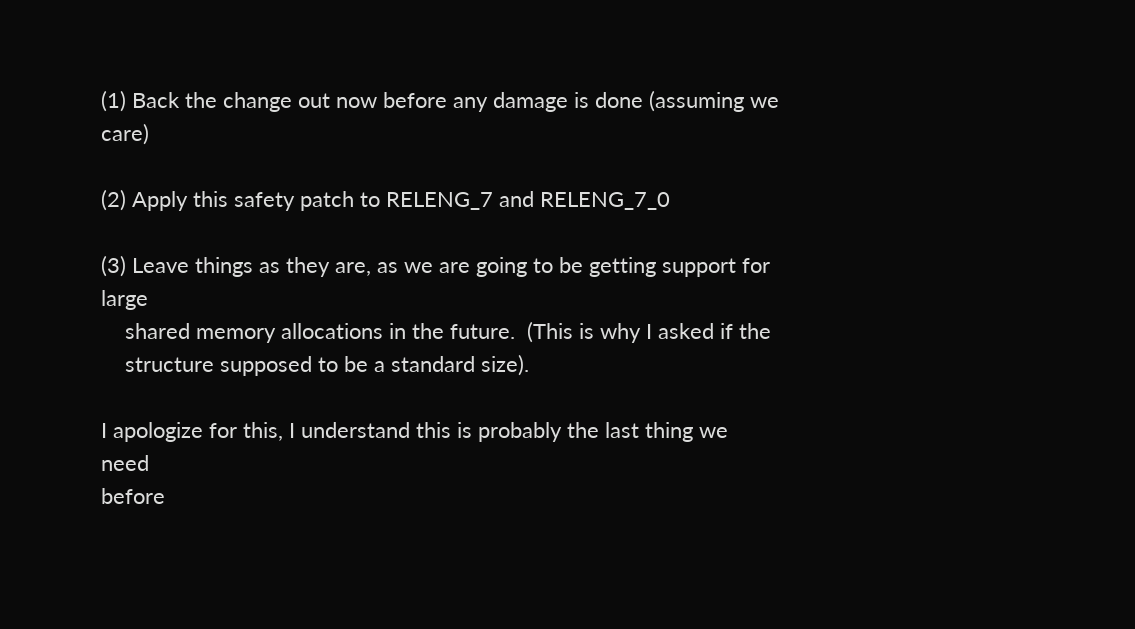(1) Back the change out now before any damage is done (assuming we care)

(2) Apply this safety patch to RELENG_7 and RELENG_7_0

(3) Leave things as they are, as we are going to be getting support for large
    shared memory allocations in the future.  (This is why I asked if the
    structure supposed to be a standard size).

I apologize for this, I understand this is probably the last thing we need
before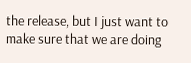the release, but I just want to make sure that we are doing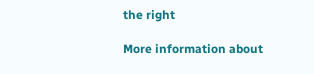the right

More information about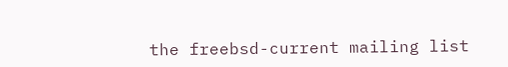the freebsd-current mailing list